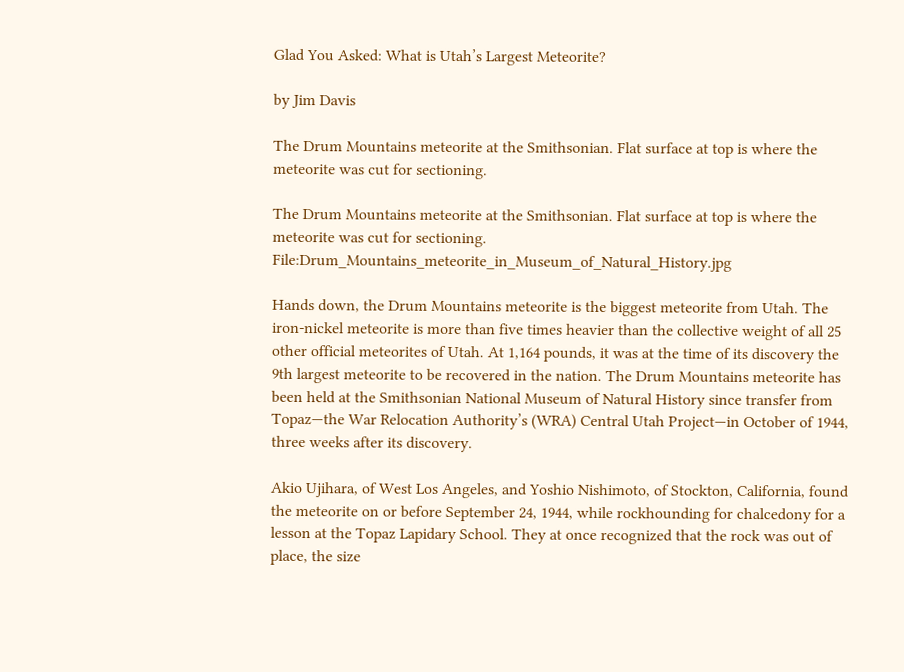Glad You Asked: What is Utah’s Largest Meteorite?

by Jim Davis

The Drum Mountains meteorite at the Smithsonian. Flat surface at top is where the meteorite was cut for sectioning.

The Drum Mountains meteorite at the Smithsonian. Flat surface at top is where the meteorite was cut for sectioning. File:Drum_Mountains_meteorite_in_Museum_of_Natural_History.jpg

Hands down, the Drum Mountains meteorite is the biggest meteorite from Utah. The iron-nickel meteorite is more than five times heavier than the collective weight of all 25 other official meteorites of Utah. At 1,164 pounds, it was at the time of its discovery the 9th largest meteorite to be recovered in the nation. The Drum Mountains meteorite has been held at the Smithsonian National Museum of Natural History since transfer from Topaz—the War Relocation Authority’s (WRA) Central Utah Project—in October of 1944, three weeks after its discovery.

Akio Ujihara, of West Los Angeles, and Yoshio Nishimoto, of Stockton, California, found the meteorite on or before September 24, 1944, while rockhounding for chalcedony for a lesson at the Topaz Lapidary School. They at once recognized that the rock was out of place, the size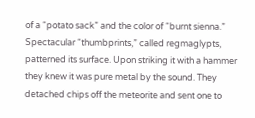of a “potato sack” and the color of “burnt sienna.” Spectacular “thumbprints,” called regmaglypts, patterned its surface. Upon striking it with a hammer they knew it was pure metal by the sound. They detached chips off the meteorite and sent one to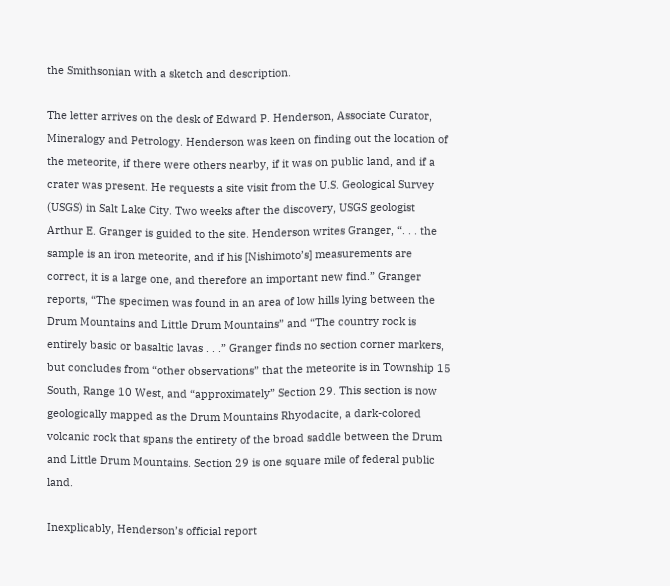the Smithsonian with a sketch and description.

The letter arrives on the desk of Edward P. Henderson, Associate Curator, Mineralogy and Petrology. Henderson was keen on finding out the location of the meteorite, if there were others nearby, if it was on public land, and if a crater was present. He requests a site visit from the U.S. Geological Survey (USGS) in Salt Lake City. Two weeks after the discovery, USGS geologist Arthur E. Granger is guided to the site. Henderson writes Granger, “. . . the sample is an iron meteorite, and if his [Nishimoto’s] measurements are correct, it is a large one, and therefore an important new find.” Granger reports, “The specimen was found in an area of low hills lying between the Drum Mountains and Little Drum Mountains” and “The country rock is entirely basic or basaltic lavas . . .” Granger finds no section corner markers, but concludes from “other observations” that the meteorite is in Township 15 South, Range 10 West, and “approximately” Section 29. This section is now geologically mapped as the Drum Mountains Rhyodacite, a dark-colored volcanic rock that spans the entirety of the broad saddle between the Drum and Little Drum Mountains. Section 29 is one square mile of federal public land.

Inexplicably, Henderson’s official report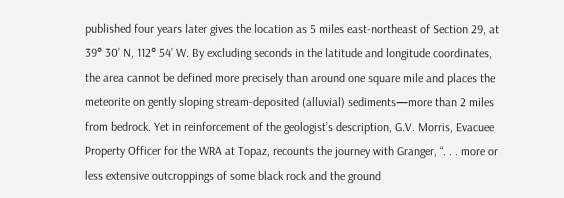published four years later gives the location as 5 miles east-northeast of Section 29, at 39° 30’ N, 112° 54’ W. By excluding seconds in the latitude and longitude coordinates, the area cannot be defined more precisely than around one square mile and places the meteorite on gently sloping stream-deposited (alluvial) sediments—more than 2 miles from bedrock. Yet in reinforcement of the geologist’s description, G.V. Morris, Evacuee Property Officer for the WRA at Topaz, recounts the journey with Granger, “. . . more or less extensive outcroppings of some black rock and the ground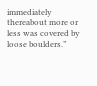immediately thereabout more or less was covered by loose boulders.”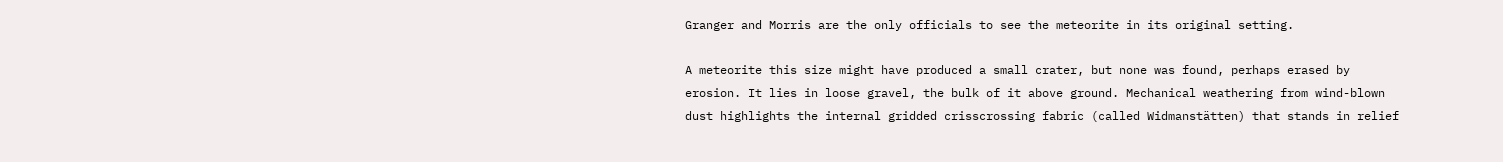Granger and Morris are the only officials to see the meteorite in its original setting.

A meteorite this size might have produced a small crater, but none was found, perhaps erased by erosion. It lies in loose gravel, the bulk of it above ground. Mechanical weathering from wind-blown dust highlights the internal gridded crisscrossing fabric (called Widmanstätten) that stands in relief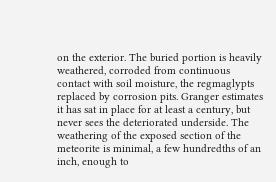on the exterior. The buried portion is heavily weathered, corroded from continuous contact with soil moisture, the regmaglypts replaced by corrosion pits. Granger estimates it has sat in place for at least a century, but never sees the deteriorated underside. The weathering of the exposed section of the meteorite is minimal, a few hundredths of an inch, enough to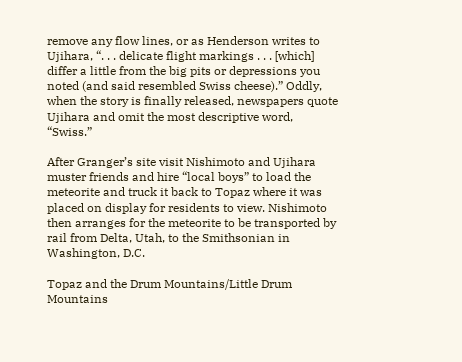remove any flow lines, or as Henderson writes to Ujihara, “. . . delicate flight markings . . . [which] differ a little from the big pits or depressions you noted (and said resembled Swiss cheese).” Oddly, when the story is finally released, newspapers quote Ujihara and omit the most descriptive word, “Swiss.”

After Granger’s site visit Nishimoto and Ujihara muster friends and hire “local boys” to load the meteorite and truck it back to Topaz where it was placed on display for residents to view. Nishimoto then arranges for the meteorite to be transported by rail from Delta, Utah, to the Smithsonian in Washington, D.C.

Topaz and the Drum Mountains/Little Drum Mountains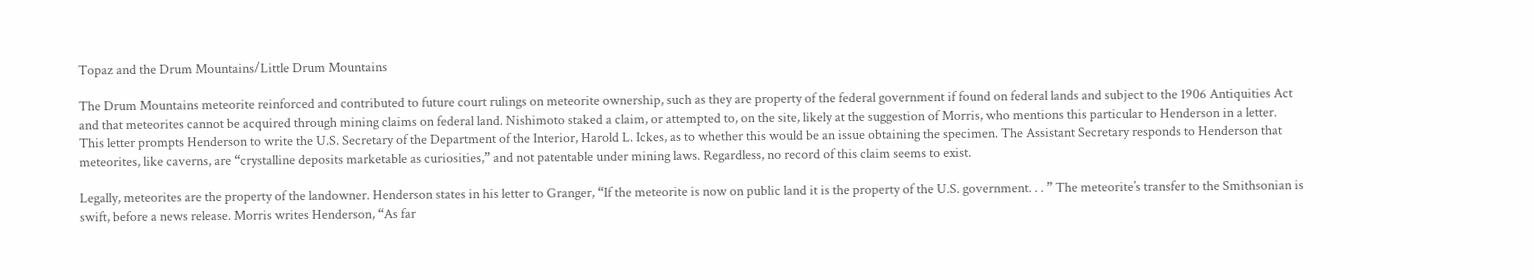Topaz and the Drum Mountains/Little Drum Mountains

The Drum Mountains meteorite reinforced and contributed to future court rulings on meteorite ownership, such as they are property of the federal government if found on federal lands and subject to the 1906 Antiquities Act and that meteorites cannot be acquired through mining claims on federal land. Nishimoto staked a claim, or attempted to, on the site, likely at the suggestion of Morris, who mentions this particular to Henderson in a letter. This letter prompts Henderson to write the U.S. Secretary of the Department of the Interior, Harold L. Ickes, as to whether this would be an issue obtaining the specimen. The Assistant Secretary responds to Henderson that meteorites, like caverns, are “crystalline deposits marketable as curiosities,” and not patentable under mining laws. Regardless, no record of this claim seems to exist.

Legally, meteorites are the property of the landowner. Henderson states in his letter to Granger, “If the meteorite is now on public land it is the property of the U.S. government. . . ” The meteorite’s transfer to the Smithsonian is swift, before a news release. Morris writes Henderson, “As far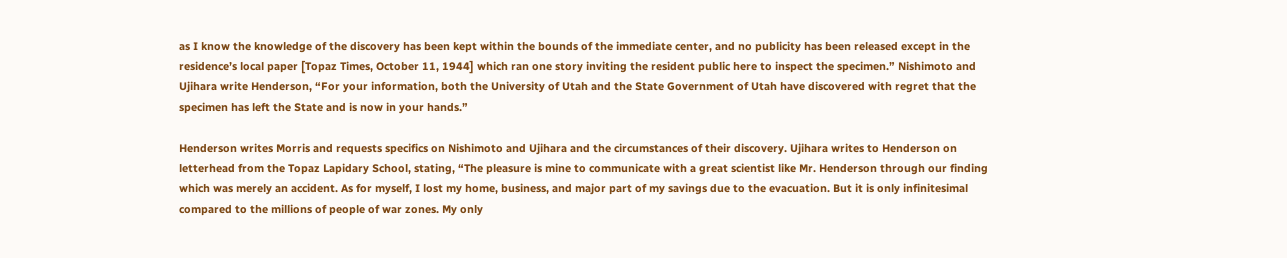as I know the knowledge of the discovery has been kept within the bounds of the immediate center, and no publicity has been released except in the residence’s local paper [Topaz Times, October 11, 1944] which ran one story inviting the resident public here to inspect the specimen.” Nishimoto and Ujihara write Henderson, “For your information, both the University of Utah and the State Government of Utah have discovered with regret that the specimen has left the State and is now in your hands.”

Henderson writes Morris and requests specifics on Nishimoto and Ujihara and the circumstances of their discovery. Ujihara writes to Henderson on letterhead from the Topaz Lapidary School, stating, “The pleasure is mine to communicate with a great scientist like Mr. Henderson through our finding which was merely an accident. As for myself, I lost my home, business, and major part of my savings due to the evacuation. But it is only infinitesimal compared to the millions of people of war zones. My only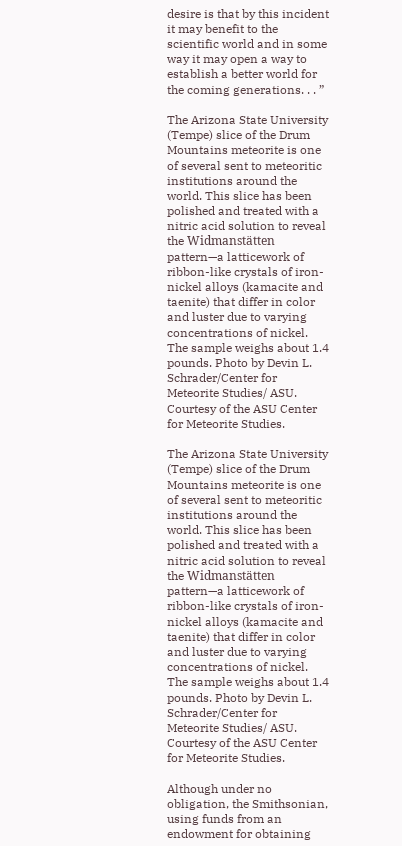desire is that by this incident it may benefit to the scientific world and in some way it may open a way to establish a better world for the coming generations. . . ”

The Arizona State University (Tempe) slice of the Drum Mountains meteorite is one of several sent to meteoritic institutions around the world. This slice has been polished and treated with a nitric acid solution to reveal the Widmanstätten pattern—a latticework of ribbon-like crystals of iron-nickel alloys (kamacite and taenite) that differ in color and luster due to varying concentrations of nickel. The sample weighs about 1.4 pounds. Photo by Devin L. Schrader/Center for Meteorite Studies/ ASU. Courtesy of the ASU Center for Meteorite Studies.

The Arizona State University (Tempe) slice of the Drum Mountains meteorite is one of several sent to meteoritic institutions around the world. This slice has been polished and treated with a nitric acid solution to reveal the Widmanstätten pattern—a latticework of ribbon-like crystals of iron-nickel alloys (kamacite and taenite) that differ in color and luster due to varying concentrations of nickel. The sample weighs about 1.4 pounds. Photo by Devin L. Schrader/Center for Meteorite Studies/ ASU. Courtesy of the ASU Center for Meteorite Studies.

Although under no obligation, the Smithsonian, using funds from an endowment for obtaining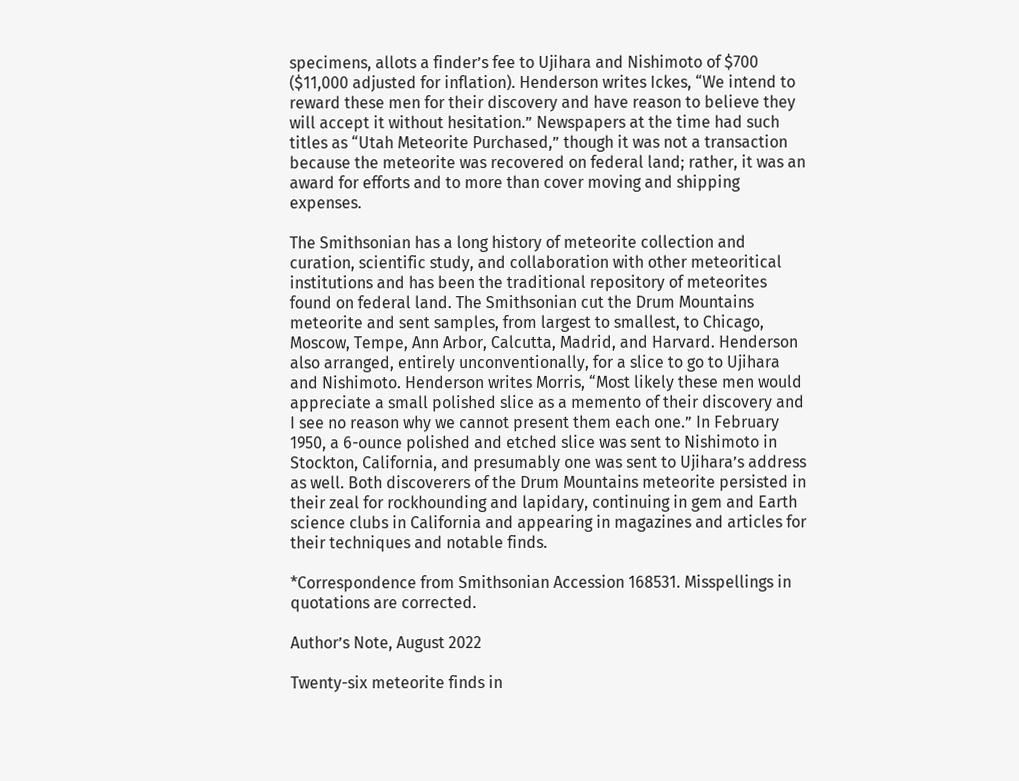specimens, allots a finder’s fee to Ujihara and Nishimoto of $700 ($11,000 adjusted for inflation). Henderson writes Ickes, “We intend to reward these men for their discovery and have reason to believe they will accept it without hesitation.” Newspapers at the time had such titles as “Utah Meteorite Purchased,” though it was not a transaction because the meteorite was recovered on federal land; rather, it was an award for efforts and to more than cover moving and shipping expenses.

The Smithsonian has a long history of meteorite collection and curation, scientific study, and collaboration with other meteoritical institutions and has been the traditional repository of meteorites found on federal land. The Smithsonian cut the Drum Mountains meteorite and sent samples, from largest to smallest, to Chicago, Moscow, Tempe, Ann Arbor, Calcutta, Madrid, and Harvard. Henderson also arranged, entirely unconventionally, for a slice to go to Ujihara and Nishimoto. Henderson writes Morris, “Most likely these men would appreciate a small polished slice as a memento of their discovery and I see no reason why we cannot present them each one.” In February 1950, a 6-ounce polished and etched slice was sent to Nishimoto in Stockton, California, and presumably one was sent to Ujihara’s address as well. Both discoverers of the Drum Mountains meteorite persisted in their zeal for rockhounding and lapidary, continuing in gem and Earth science clubs in California and appearing in magazines and articles for their techniques and notable finds.

*Correspondence from Smithsonian Accession 168531. Misspellings in quotations are corrected.

Author’s Note, August 2022

Twenty-six meteorite finds in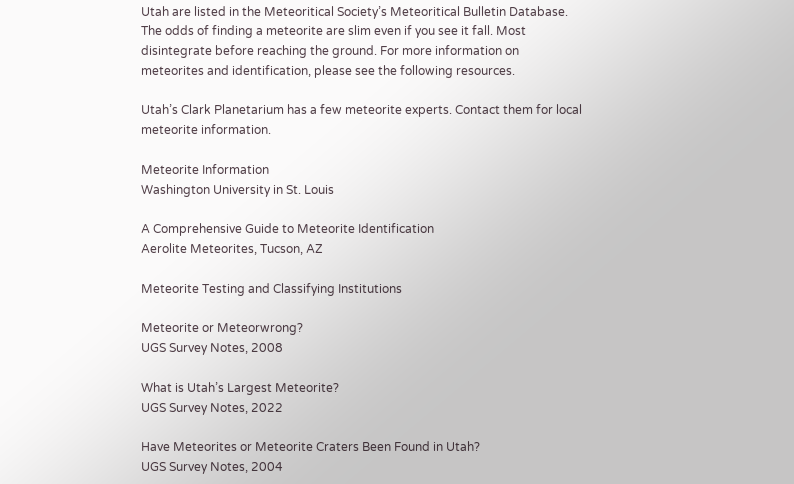Utah are listed in the Meteoritical Society’s Meteoritical Bulletin Database. The odds of finding a meteorite are slim even if you see it fall. Most disintegrate before reaching the ground. For more information on meteorites and identification, please see the following resources.

Utah’s Clark Planetarium has a few meteorite experts. Contact them for local meteorite information.

Meteorite Information
Washington University in St. Louis

A Comprehensive Guide to Meteorite Identification
Aerolite Meteorites, Tucson, AZ

Meteorite Testing and Classifying Institutions

Meteorite or Meteorwrong?
UGS Survey Notes, 2008

What is Utah’s Largest Meteorite?
UGS Survey Notes, 2022

Have Meteorites or Meteorite Craters Been Found in Utah?
UGS Survey Notes, 2004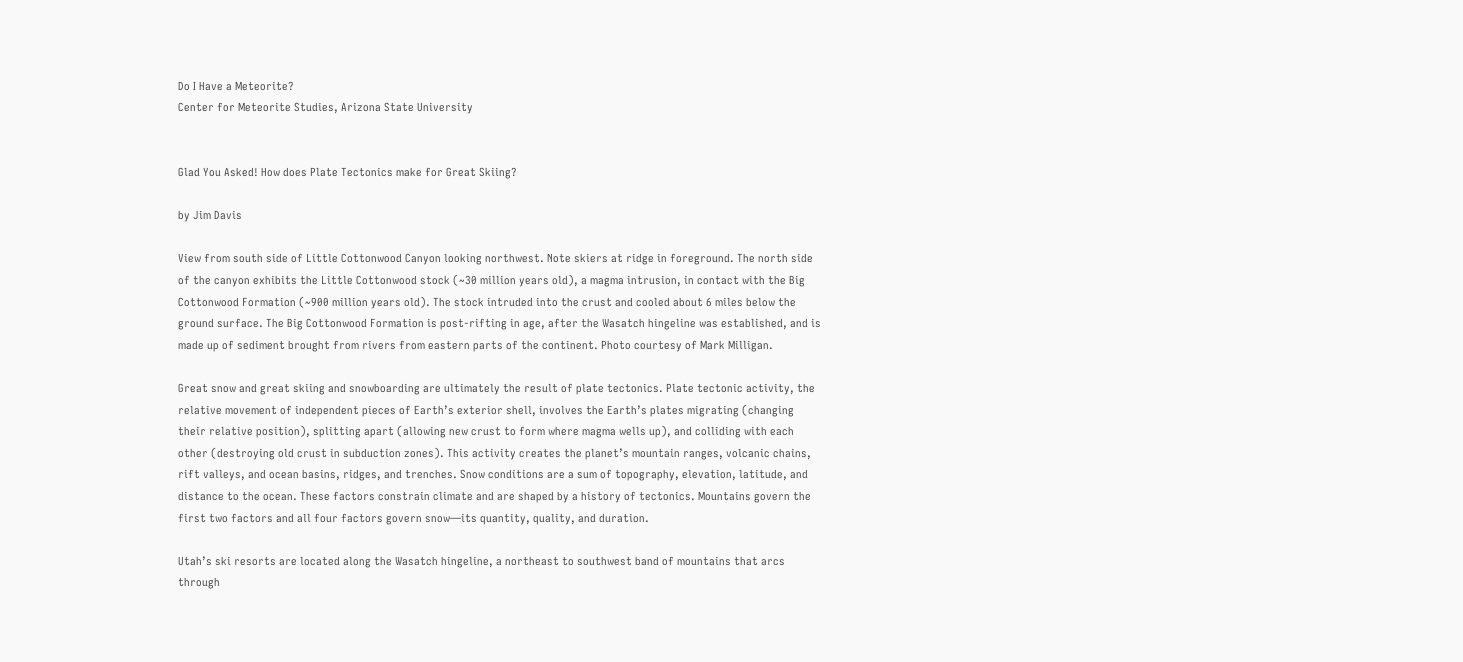Do I Have a Meteorite?
Center for Meteorite Studies, Arizona State University


Glad You Asked! How does Plate Tectonics make for Great Skiing?

by Jim Davis

View from south side of Little Cottonwood Canyon looking northwest. Note skiers at ridge in foreground. The north side of the canyon exhibits the Little Cottonwood stock (~30 million years old), a magma intrusion, in contact with the Big Cottonwood Formation (~900 million years old). The stock intruded into the crust and cooled about 6 miles below the ground surface. The Big Cottonwood Formation is post-rifting in age, after the Wasatch hingeline was established, and is made up of sediment brought from rivers from eastern parts of the continent. Photo courtesy of Mark Milligan.

Great snow and great skiing and snowboarding are ultimately the result of plate tectonics. Plate tectonic activity, the relative movement of independent pieces of Earth’s exterior shell, involves the Earth’s plates migrating (changing their relative position), splitting apart (allowing new crust to form where magma wells up), and colliding with each other (destroying old crust in subduction zones). This activity creates the planet’s mountain ranges, volcanic chains, rift valleys, and ocean basins, ridges, and trenches. Snow conditions are a sum of topography, elevation, latitude, and distance to the ocean. These factors constrain climate and are shaped by a history of tectonics. Mountains govern the first two factors and all four factors govern snow—its quantity, quality, and duration.

Utah’s ski resorts are located along the Wasatch hingeline, a northeast to southwest band of mountains that arcs through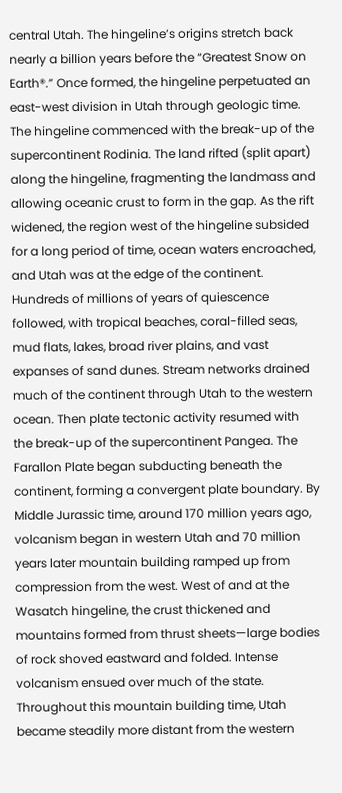central Utah. The hingeline’s origins stretch back nearly a billion years before the “Greatest Snow on Earth®.” Once formed, the hingeline perpetuated an east-west division in Utah through geologic time. The hingeline commenced with the break-up of the supercontinent Rodinia. The land rifted (split apart) along the hingeline, fragmenting the landmass and allowing oceanic crust to form in the gap. As the rift widened, the region west of the hingeline subsided for a long period of time, ocean waters encroached, and Utah was at the edge of the continent.
Hundreds of millions of years of quiescence followed, with tropical beaches, coral-filled seas, mud flats, lakes, broad river plains, and vast expanses of sand dunes. Stream networks drained much of the continent through Utah to the western ocean. Then plate tectonic activity resumed with the break-up of the supercontinent Pangea. The Farallon Plate began subducting beneath the continent, forming a convergent plate boundary. By Middle Jurassic time, around 170 million years ago, volcanism began in western Utah and 70 million years later mountain building ramped up from compression from the west. West of and at the Wasatch hingeline, the crust thickened and mountains formed from thrust sheets—large bodies of rock shoved eastward and folded. Intense volcanism ensued over much of the state. Throughout this mountain building time, Utah became steadily more distant from the western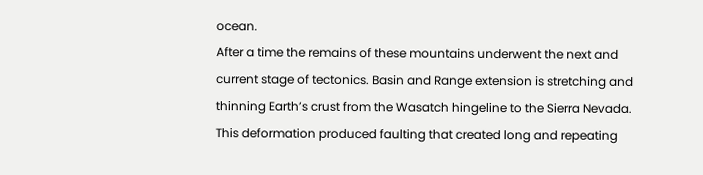ocean.
After a time the remains of these mountains underwent the next and current stage of tectonics. Basin and Range extension is stretching and thinning Earth’s crust from the Wasatch hingeline to the Sierra Nevada. This deformation produced faulting that created long and repeating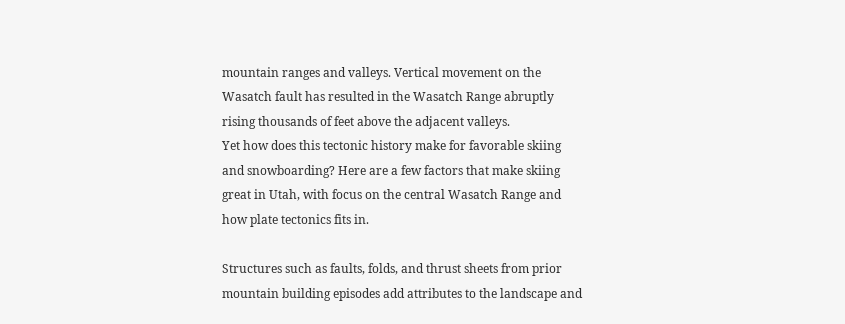mountain ranges and valleys. Vertical movement on the Wasatch fault has resulted in the Wasatch Range abruptly rising thousands of feet above the adjacent valleys.
Yet how does this tectonic history make for favorable skiing and snowboarding? Here are a few factors that make skiing great in Utah, with focus on the central Wasatch Range and how plate tectonics fits in.

Structures such as faults, folds, and thrust sheets from prior mountain building episodes add attributes to the landscape and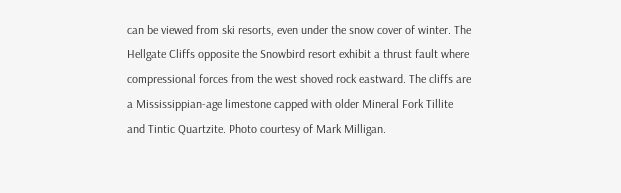can be viewed from ski resorts, even under the snow cover of winter. The Hellgate Cliffs opposite the Snowbird resort exhibit a thrust fault where compressional forces from the west shoved rock eastward. The cliffs are a Mississippian-age limestone capped with older Mineral Fork Tillite and Tintic Quartzite. Photo courtesy of Mark Milligan.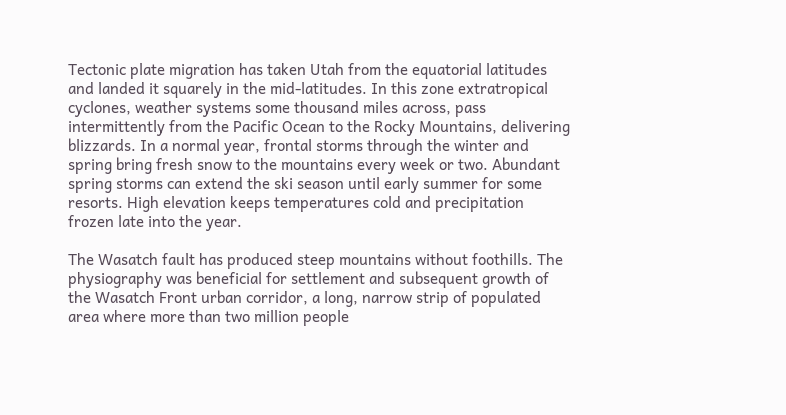Tectonic plate migration has taken Utah from the equatorial latitudes and landed it squarely in the mid-latitudes. In this zone extratropical cyclones, weather systems some thousand miles across, pass intermittently from the Pacific Ocean to the Rocky Mountains, delivering blizzards. In a normal year, frontal storms through the winter and spring bring fresh snow to the mountains every week or two. Abundant spring storms can extend the ski season until early summer for some resorts. High elevation keeps temperatures cold and precipitation frozen late into the year.

The Wasatch fault has produced steep mountains without foothills. The physiography was beneficial for settlement and subsequent growth of the Wasatch Front urban corridor, a long, narrow strip of populated area where more than two million people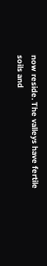now reside. The valleys have fertile soils and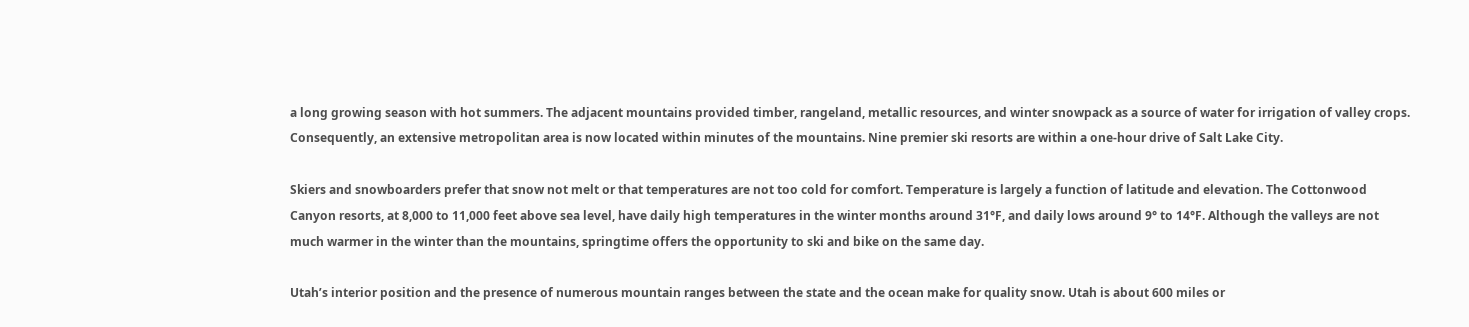a long growing season with hot summers. The adjacent mountains provided timber, rangeland, metallic resources, and winter snowpack as a source of water for irrigation of valley crops. Consequently, an extensive metropolitan area is now located within minutes of the mountains. Nine premier ski resorts are within a one-hour drive of Salt Lake City.

Skiers and snowboarders prefer that snow not melt or that temperatures are not too cold for comfort. Temperature is largely a function of latitude and elevation. The Cottonwood Canyon resorts, at 8,000 to 11,000 feet above sea level, have daily high temperatures in the winter months around 31°F, and daily lows around 9° to 14°F. Although the valleys are not much warmer in the winter than the mountains, springtime offers the opportunity to ski and bike on the same day.

Utah’s interior position and the presence of numerous mountain ranges between the state and the ocean make for quality snow. Utah is about 600 miles or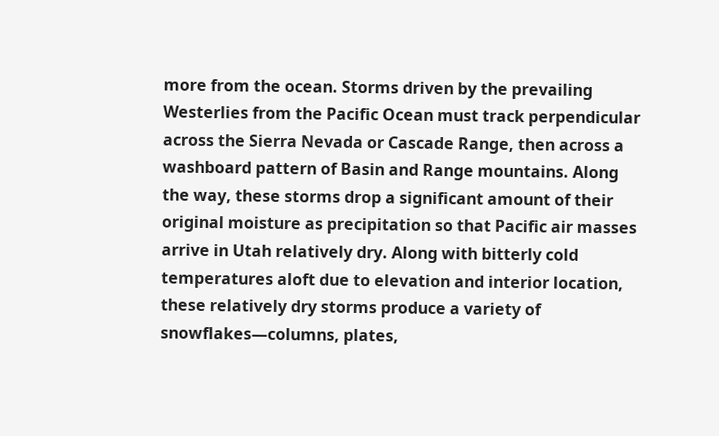more from the ocean. Storms driven by the prevailing Westerlies from the Pacific Ocean must track perpendicular across the Sierra Nevada or Cascade Range, then across a washboard pattern of Basin and Range mountains. Along the way, these storms drop a significant amount of their original moisture as precipitation so that Pacific air masses arrive in Utah relatively dry. Along with bitterly cold temperatures aloft due to elevation and interior location, these relatively dry storms produce a variety of snowflakes—columns, plates,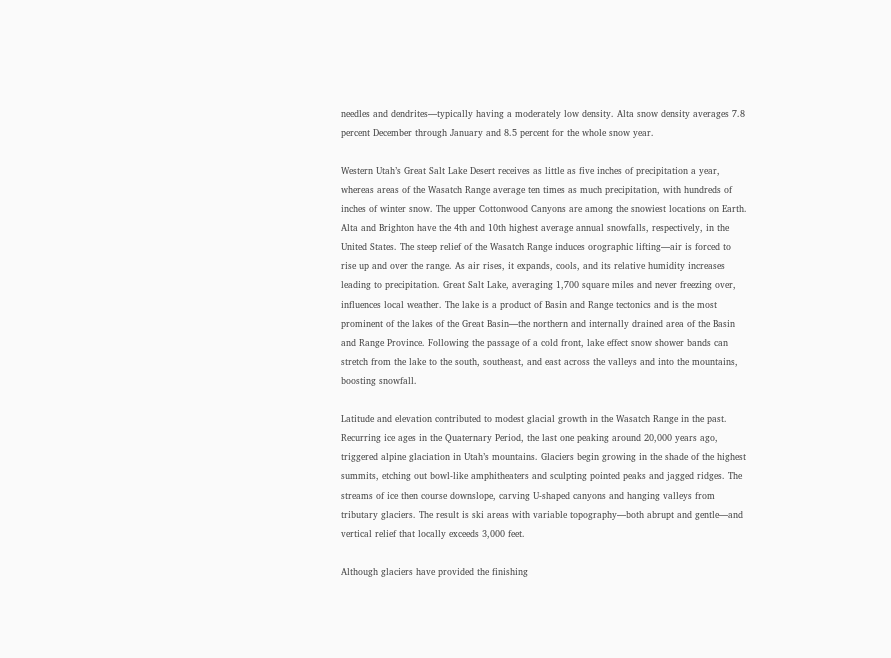needles and dendrites—typically having a moderately low density. Alta snow density averages 7.8 percent December through January and 8.5 percent for the whole snow year.

Western Utah’s Great Salt Lake Desert receives as little as five inches of precipitation a year, whereas areas of the Wasatch Range average ten times as much precipitation, with hundreds of inches of winter snow. The upper Cottonwood Canyons are among the snowiest locations on Earth. Alta and Brighton have the 4th and 10th highest average annual snowfalls, respectively, in the United States. The steep relief of the Wasatch Range induces orographic lifting—air is forced to rise up and over the range. As air rises, it expands, cools, and its relative humidity increases leading to precipitation. Great Salt Lake, averaging 1,700 square miles and never freezing over, influences local weather. The lake is a product of Basin and Range tectonics and is the most prominent of the lakes of the Great Basin—the northern and internally drained area of the Basin and Range Province. Following the passage of a cold front, lake effect snow shower bands can stretch from the lake to the south, southeast, and east across the valleys and into the mountains, boosting snowfall.

Latitude and elevation contributed to modest glacial growth in the Wasatch Range in the past. Recurring ice ages in the Quaternary Period, the last one peaking around 20,000 years ago, triggered alpine glaciation in Utah’s mountains. Glaciers begin growing in the shade of the highest summits, etching out bowl-like amphitheaters and sculpting pointed peaks and jagged ridges. The streams of ice then course downslope, carving U-shaped canyons and hanging valleys from tributary glaciers. The result is ski areas with variable topography—both abrupt and gentle—and vertical relief that locally exceeds 3,000 feet.

Although glaciers have provided the finishing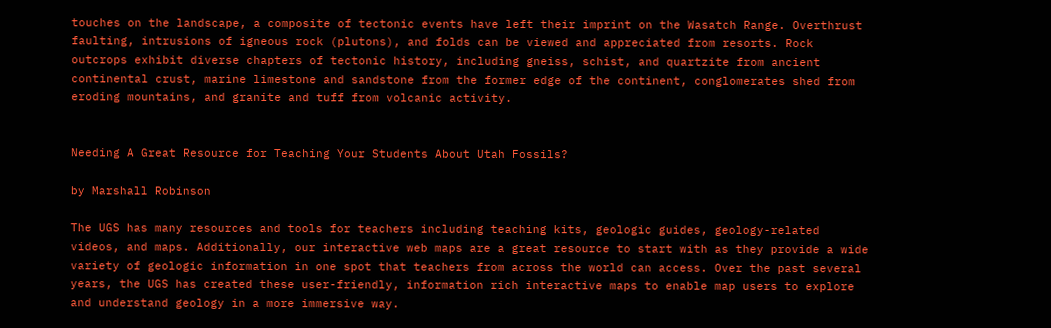touches on the landscape, a composite of tectonic events have left their imprint on the Wasatch Range. Overthrust faulting, intrusions of igneous rock (plutons), and folds can be viewed and appreciated from resorts. Rock outcrops exhibit diverse chapters of tectonic history, including gneiss, schist, and quartzite from ancient continental crust, marine limestone and sandstone from the former edge of the continent, conglomerates shed from eroding mountains, and granite and tuff from volcanic activity.


Needing A Great Resource for Teaching Your Students About Utah Fossils?

by Marshall Robinson

The UGS has many resources and tools for teachers including teaching kits, geologic guides, geology-related videos, and maps. Additionally, our interactive web maps are a great resource to start with as they provide a wide variety of geologic information in one spot that teachers from across the world can access. Over the past several years, the UGS has created these user-friendly, information rich interactive maps to enable map users to explore and understand geology in a more immersive way.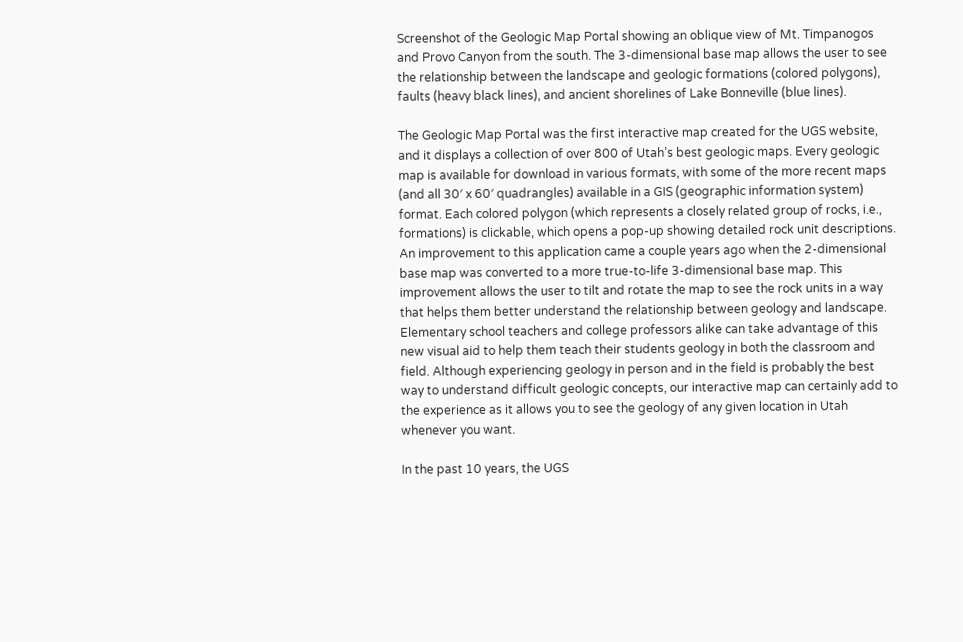Screenshot of the Geologic Map Portal showing an oblique view of Mt. Timpanogos and Provo Canyon from the south. The 3-dimensional base map allows the user to see the relationship between the landscape and geologic formations (colored polygons), faults (heavy black lines), and ancient shorelines of Lake Bonneville (blue lines).

The Geologic Map Portal was the first interactive map created for the UGS website, and it displays a collection of over 800 of Utah’s best geologic maps. Every geologic map is available for download in various formats, with some of the more recent maps (and all 30′ x 60′ quadrangles) available in a GIS (geographic information system) format. Each colored polygon (which represents a closely related group of rocks, i.e., formations) is clickable, which opens a pop-up showing detailed rock unit descriptions. An improvement to this application came a couple years ago when the 2-dimensional base map was converted to a more true-to-life 3-dimensional base map. This improvement allows the user to tilt and rotate the map to see the rock units in a way that helps them better understand the relationship between geology and landscape. Elementary school teachers and college professors alike can take advantage of this new visual aid to help them teach their students geology in both the classroom and field. Although experiencing geology in person and in the field is probably the best way to understand difficult geologic concepts, our interactive map can certainly add to the experience as it allows you to see the geology of any given location in Utah whenever you want.

In the past 10 years, the UGS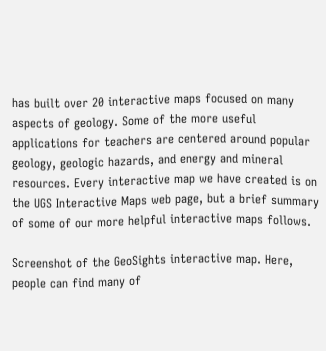has built over 20 interactive maps focused on many aspects of geology. Some of the more useful applications for teachers are centered around popular geology, geologic hazards, and energy and mineral resources. Every interactive map we have created is on the UGS Interactive Maps web page, but a brief summary of some of our more helpful interactive maps follows.

Screenshot of the GeoSights interactive map. Here, people can find many of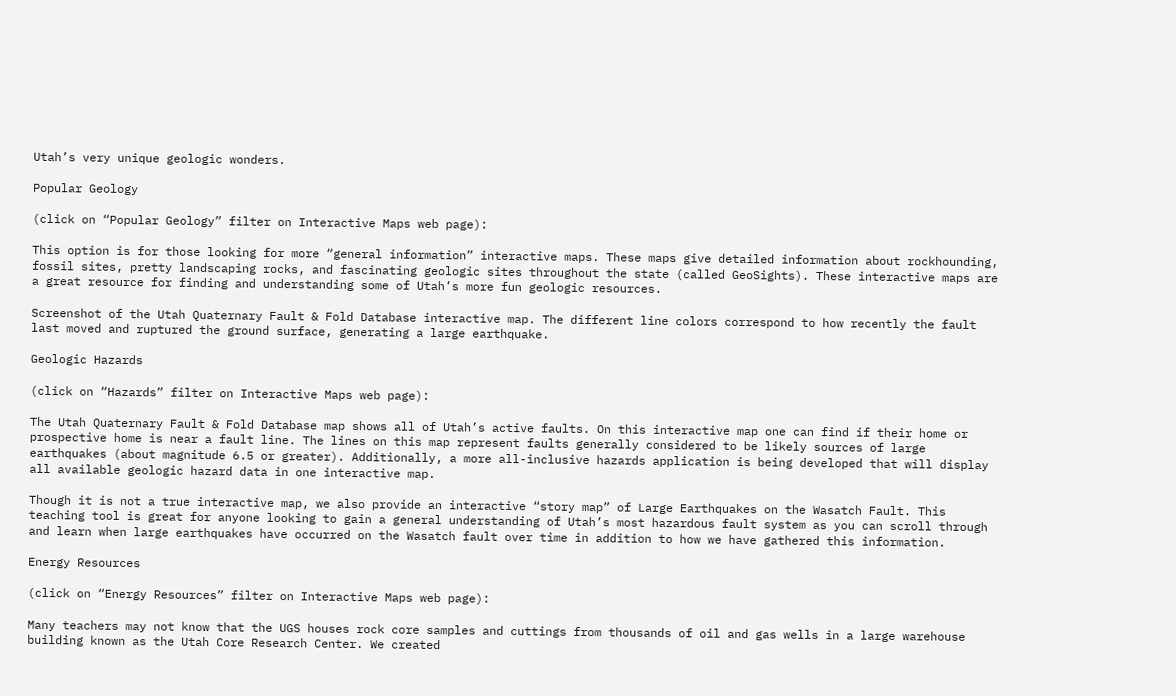Utah’s very unique geologic wonders.

Popular Geology

(click on “Popular Geology” filter on Interactive Maps web page):

This option is for those looking for more “general information” interactive maps. These maps give detailed information about rockhounding, fossil sites, pretty landscaping rocks, and fascinating geologic sites throughout the state (called GeoSights). These interactive maps are a great resource for finding and understanding some of Utah’s more fun geologic resources.

Screenshot of the Utah Quaternary Fault & Fold Database interactive map. The different line colors correspond to how recently the fault last moved and ruptured the ground surface, generating a large earthquake.

Geologic Hazards

(click on “Hazards” filter on Interactive Maps web page):

The Utah Quaternary Fault & Fold Database map shows all of Utah’s active faults. On this interactive map one can find if their home or prospective home is near a fault line. The lines on this map represent faults generally considered to be likely sources of large earthquakes (about magnitude 6.5 or greater). Additionally, a more all-inclusive hazards application is being developed that will display all available geologic hazard data in one interactive map.

Though it is not a true interactive map, we also provide an interactive “story map” of Large Earthquakes on the Wasatch Fault. This teaching tool is great for anyone looking to gain a general understanding of Utah’s most hazardous fault system as you can scroll through and learn when large earthquakes have occurred on the Wasatch fault over time in addition to how we have gathered this information.

Energy Resources

(click on “Energy Resources” filter on Interactive Maps web page):

Many teachers may not know that the UGS houses rock core samples and cuttings from thousands of oil and gas wells in a large warehouse building known as the Utah Core Research Center. We created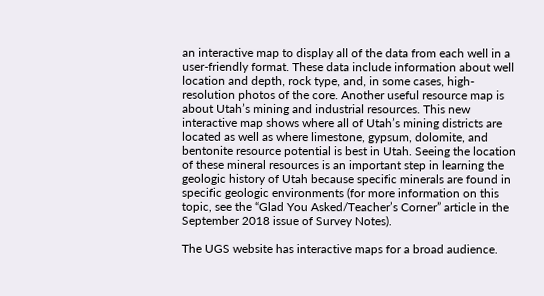an interactive map to display all of the data from each well in a user-friendly format. These data include information about well location and depth, rock type, and, in some cases, high-resolution photos of the core. Another useful resource map is about Utah’s mining and industrial resources. This new interactive map shows where all of Utah’s mining districts are located as well as where limestone, gypsum, dolomite, and bentonite resource potential is best in Utah. Seeing the location of these mineral resources is an important step in learning the geologic history of Utah because specific minerals are found in specific geologic environments (for more information on this topic, see the “Glad You Asked/Teacher’s Corner” article in the September 2018 issue of Survey Notes).

The UGS website has interactive maps for a broad audience.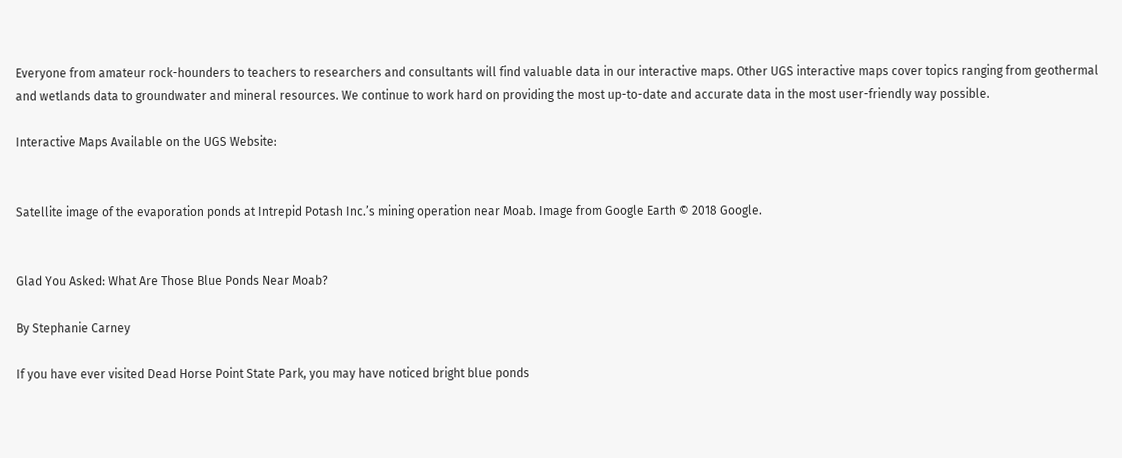Everyone from amateur rock-hounders to teachers to researchers and consultants will find valuable data in our interactive maps. Other UGS interactive maps cover topics ranging from geothermal and wetlands data to groundwater and mineral resources. We continue to work hard on providing the most up-to-date and accurate data in the most user-friendly way possible.

Interactive Maps Available on the UGS Website:


Satellite image of the evaporation ponds at Intrepid Potash Inc.’s mining operation near Moab. Image from Google Earth © 2018 Google.


Glad You Asked: What Are Those Blue Ponds Near Moab?

By Stephanie Carney

If you have ever visited Dead Horse Point State Park, you may have noticed bright blue ponds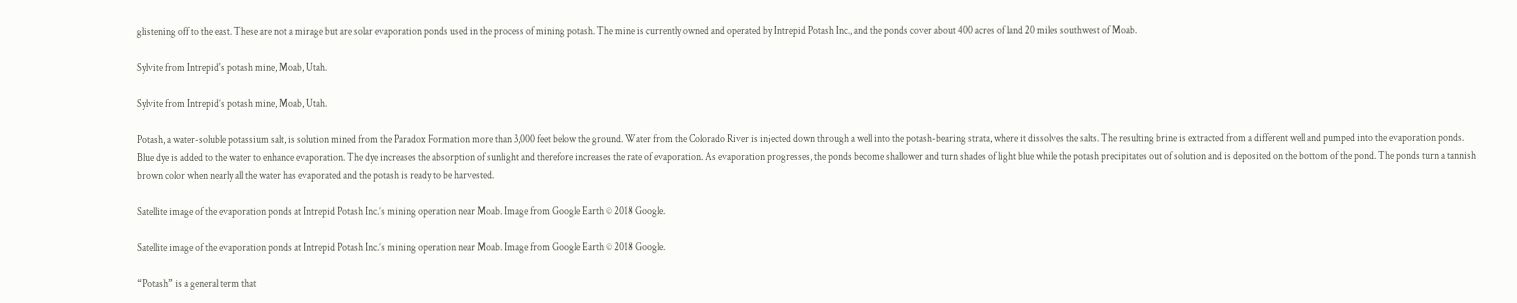glistening off to the east. These are not a mirage but are solar evaporation ponds used in the process of mining potash. The mine is currently owned and operated by Intrepid Potash Inc., and the ponds cover about 400 acres of land 20 miles southwest of Moab.

Sylvite from Intrepid's potash mine, Moab, Utah.

Sylvite from Intrepid’s potash mine, Moab, Utah.

Potash, a water-soluble potassium salt, is solution mined from the Paradox Formation more than 3,000 feet below the ground. Water from the Colorado River is injected down through a well into the potash-bearing strata, where it dissolves the salts. The resulting brine is extracted from a different well and pumped into the evaporation ponds. Blue dye is added to the water to enhance evaporation. The dye increases the absorption of sunlight and therefore increases the rate of evaporation. As evaporation progresses, the ponds become shallower and turn shades of light blue while the potash precipitates out of solution and is deposited on the bottom of the pond. The ponds turn a tannish brown color when nearly all the water has evaporated and the potash is ready to be harvested.

Satellite image of the evaporation ponds at Intrepid Potash Inc.’s mining operation near Moab. Image from Google Earth © 2018 Google.

Satellite image of the evaporation ponds at Intrepid Potash Inc.’s mining operation near Moab. Image from Google Earth © 2018 Google.

“Potash” is a general term that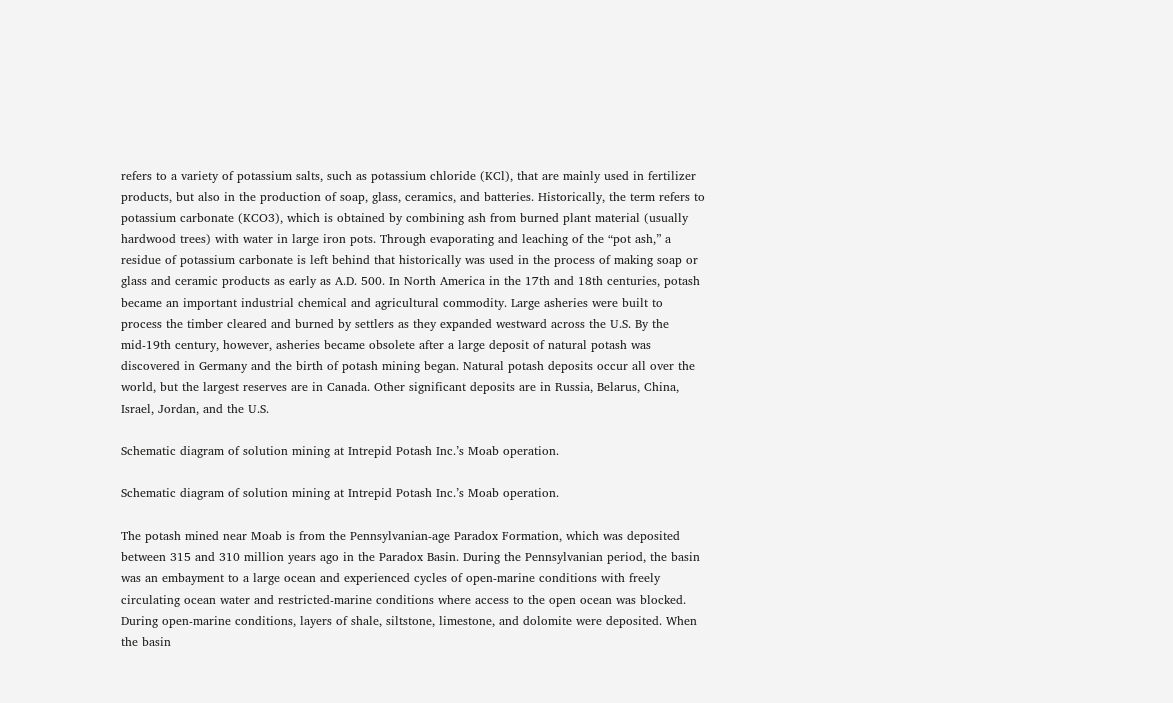refers to a variety of potassium salts, such as potassium chloride (KCl), that are mainly used in fertilizer products, but also in the production of soap, glass, ceramics, and batteries. Historically, the term refers to potassium carbonate (KCO3), which is obtained by combining ash from burned plant material (usually hardwood trees) with water in large iron pots. Through evaporating and leaching of the “pot ash,” a residue of potassium carbonate is left behind that historically was used in the process of making soap or glass and ceramic products as early as A.D. 500. In North America in the 17th and 18th centuries, potash became an important industrial chemical and agricultural commodity. Large asheries were built to process the timber cleared and burned by settlers as they expanded westward across the U.S. By the mid-19th century, however, asheries became obsolete after a large deposit of natural potash was discovered in Germany and the birth of potash mining began. Natural potash deposits occur all over the world, but the largest reserves are in Canada. Other significant deposits are in Russia, Belarus, China, Israel, Jordan, and the U.S.

Schematic diagram of solution mining at Intrepid Potash Inc.’s Moab operation.

Schematic diagram of solution mining at Intrepid Potash Inc.’s Moab operation.

The potash mined near Moab is from the Pennsylvanian-age Paradox Formation, which was deposited between 315 and 310 million years ago in the Paradox Basin. During the Pennsylvanian period, the basin was an embayment to a large ocean and experienced cycles of open-marine conditions with freely circulating ocean water and restricted-marine conditions where access to the open ocean was blocked. During open-marine conditions, layers of shale, siltstone, limestone, and dolomite were deposited. When the basin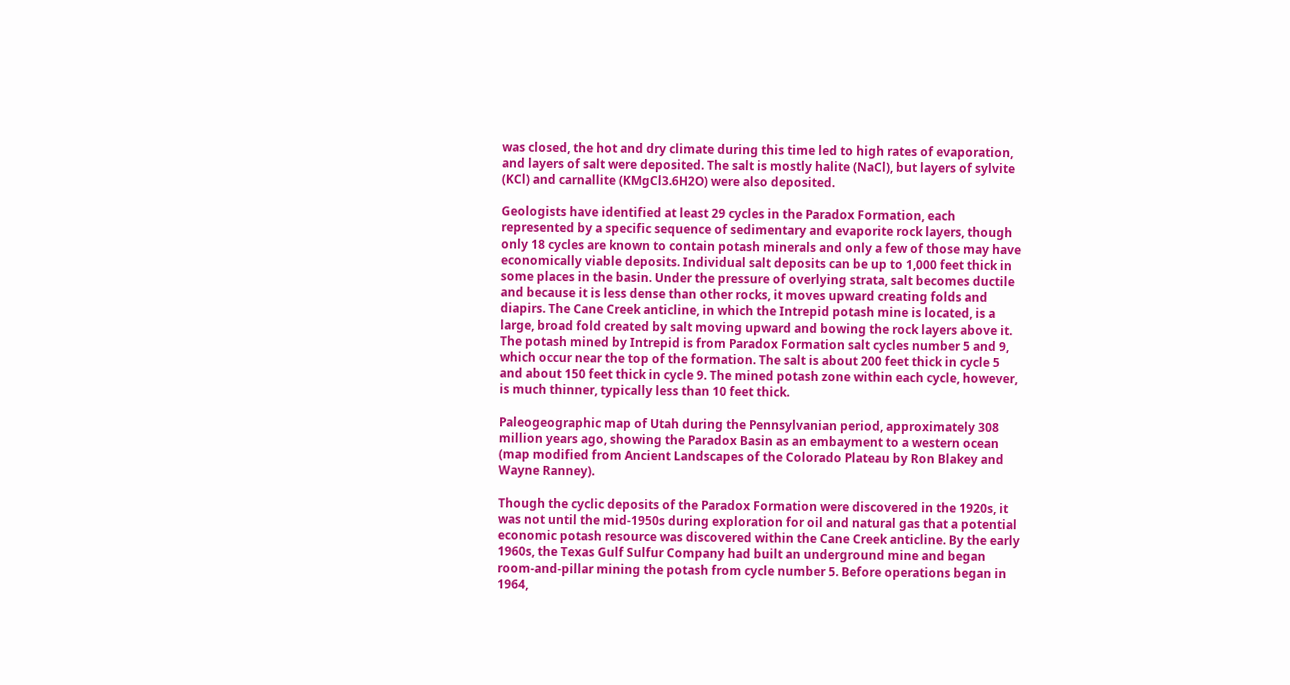was closed, the hot and dry climate during this time led to high rates of evaporation, and layers of salt were deposited. The salt is mostly halite (NaCl), but layers of sylvite (KCl) and carnallite (KMgCl3.6H2O) were also deposited.

Geologists have identified at least 29 cycles in the Paradox Formation, each represented by a specific sequence of sedimentary and evaporite rock layers, though only 18 cycles are known to contain potash minerals and only a few of those may have economically viable deposits. Individual salt deposits can be up to 1,000 feet thick in some places in the basin. Under the pressure of overlying strata, salt becomes ductile and because it is less dense than other rocks, it moves upward creating folds and diapirs. The Cane Creek anticline, in which the Intrepid potash mine is located, is a large, broad fold created by salt moving upward and bowing the rock layers above it. The potash mined by Intrepid is from Paradox Formation salt cycles number 5 and 9, which occur near the top of the formation. The salt is about 200 feet thick in cycle 5 and about 150 feet thick in cycle 9. The mined potash zone within each cycle, however, is much thinner, typically less than 10 feet thick.

Paleogeographic map of Utah during the Pennsylvanian period, approximately 308 million years ago, showing the Paradox Basin as an embayment to a western ocean (map modified from Ancient Landscapes of the Colorado Plateau by Ron Blakey and Wayne Ranney).

Though the cyclic deposits of the Paradox Formation were discovered in the 1920s, it was not until the mid-1950s during exploration for oil and natural gas that a potential economic potash resource was discovered within the Cane Creek anticline. By the early 1960s, the Texas Gulf Sulfur Company had built an underground mine and began room-and-pillar mining the potash from cycle number 5. Before operations began in 1964,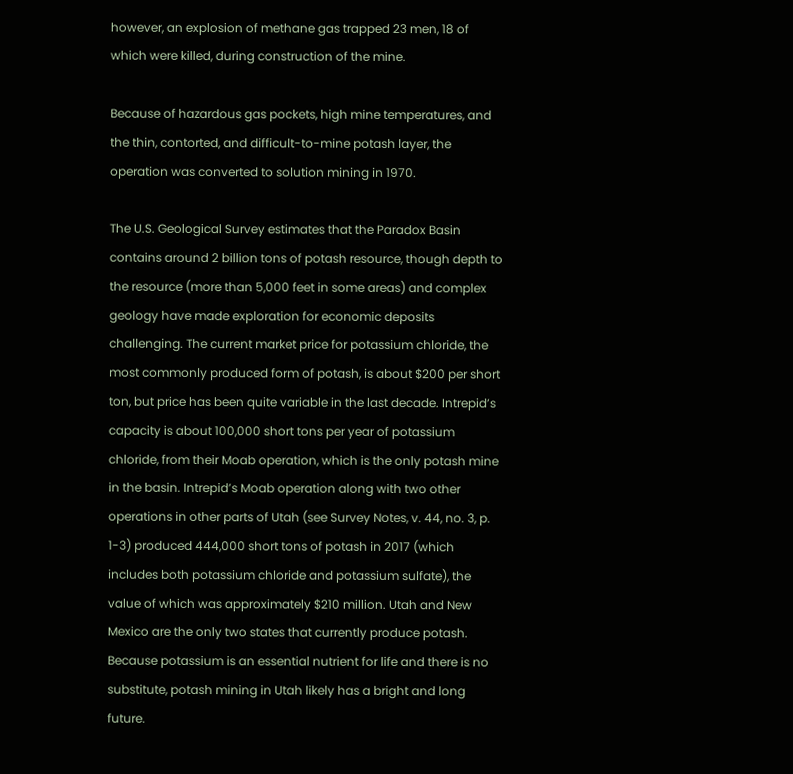however, an explosion of methane gas trapped 23 men, 18 of which were killed, during construction of the mine.

Because of hazardous gas pockets, high mine temperatures, and the thin, contorted, and difficult-to-mine potash layer, the operation was converted to solution mining in 1970.

The U.S. Geological Survey estimates that the Paradox Basin contains around 2 billion tons of potash resource, though depth to the resource (more than 5,000 feet in some areas) and complex geology have made exploration for economic deposits challenging. The current market price for potassium chloride, the most commonly produced form of potash, is about $200 per short ton, but price has been quite variable in the last decade. Intrepid’s capacity is about 100,000 short tons per year of potassium chloride, from their Moab operation, which is the only potash mine in the basin. Intrepid’s Moab operation along with two other operations in other parts of Utah (see Survey Notes, v. 44, no. 3, p. 1-3) produced 444,000 short tons of potash in 2017 (which includes both potassium chloride and potassium sulfate), the value of which was approximately $210 million. Utah and New Mexico are the only two states that currently produce potash. Because potassium is an essential nutrient for life and there is no substitute, potash mining in Utah likely has a bright and long future.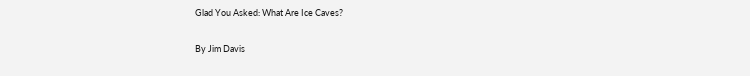Glad You Asked: What Are Ice Caves?

By Jim Davis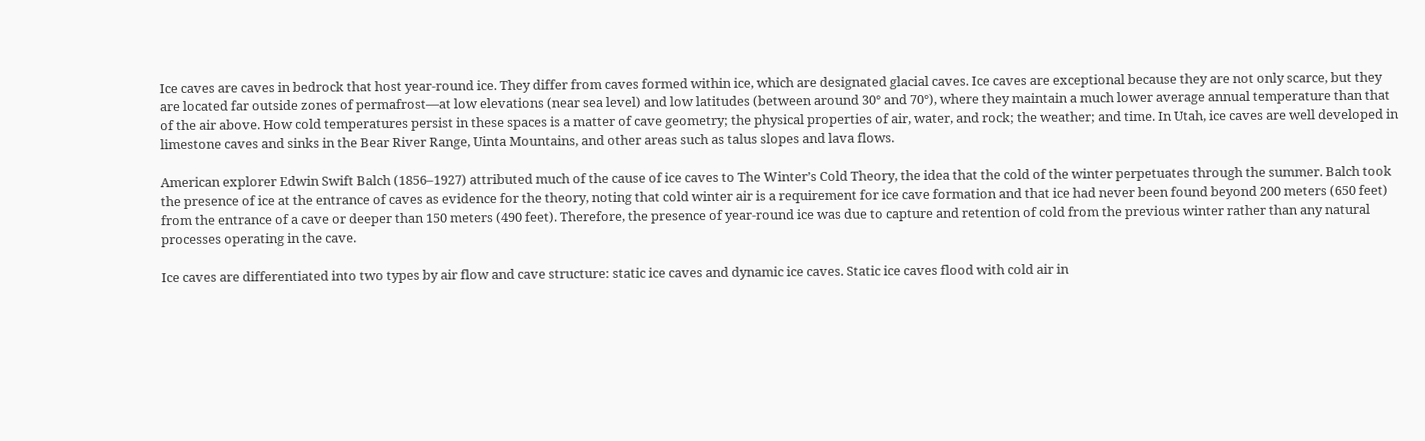Ice caves are caves in bedrock that host year-round ice. They differ from caves formed within ice, which are designated glacial caves. Ice caves are exceptional because they are not only scarce, but they are located far outside zones of permafrost—at low elevations (near sea level) and low latitudes (between around 30° and 70°), where they maintain a much lower average annual temperature than that of the air above. How cold temperatures persist in these spaces is a matter of cave geometry; the physical properties of air, water, and rock; the weather; and time. In Utah, ice caves are well developed in limestone caves and sinks in the Bear River Range, Uinta Mountains, and other areas such as talus slopes and lava flows.

American explorer Edwin Swift Balch (1856–1927) attributed much of the cause of ice caves to The Winter’s Cold Theory, the idea that the cold of the winter perpetuates through the summer. Balch took the presence of ice at the entrance of caves as evidence for the theory, noting that cold winter air is a requirement for ice cave formation and that ice had never been found beyond 200 meters (650 feet) from the entrance of a cave or deeper than 150 meters (490 feet). Therefore, the presence of year-round ice was due to capture and retention of cold from the previous winter rather than any natural processes operating in the cave.

Ice caves are differentiated into two types by air flow and cave structure: static ice caves and dynamic ice caves. Static ice caves flood with cold air in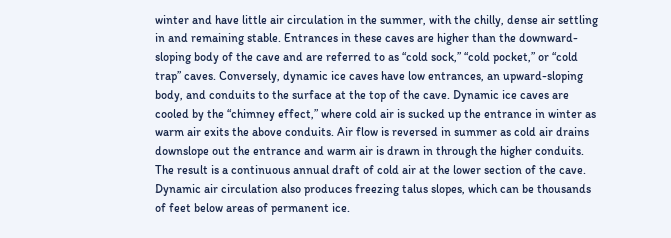winter and have little air circulation in the summer, with the chilly, dense air settling in and remaining stable. Entrances in these caves are higher than the downward-sloping body of the cave and are referred to as “cold sock,” “cold pocket,” or “cold trap” caves. Conversely, dynamic ice caves have low entrances, an upward-sloping body, and conduits to the surface at the top of the cave. Dynamic ice caves are cooled by the “chimney effect,” where cold air is sucked up the entrance in winter as warm air exits the above conduits. Air flow is reversed in summer as cold air drains downslope out the entrance and warm air is drawn in through the higher conduits. The result is a continuous annual draft of cold air at the lower section of the cave. Dynamic air circulation also produces freezing talus slopes, which can be thousands of feet below areas of permanent ice.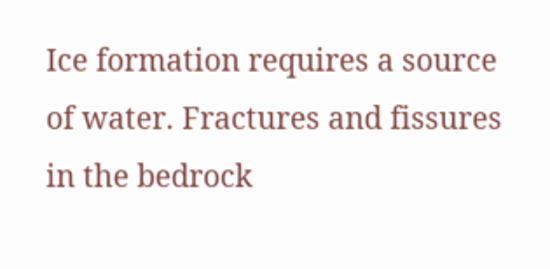Ice formation requires a source of water. Fractures and fissures in the bedrock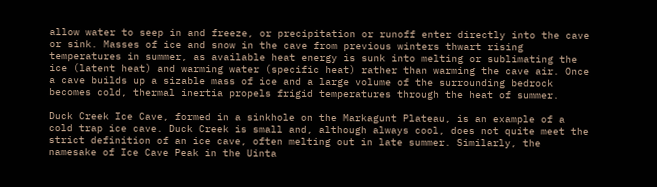allow water to seep in and freeze, or precipitation or runoff enter directly into the cave or sink. Masses of ice and snow in the cave from previous winters thwart rising temperatures in summer, as available heat energy is sunk into melting or sublimating the ice (latent heat) and warming water (specific heat) rather than warming the cave air. Once a cave builds up a sizable mass of ice and a large volume of the surrounding bedrock becomes cold, thermal inertia propels frigid temperatures through the heat of summer.

Duck Creek Ice Cave, formed in a sinkhole on the Markagunt Plateau, is an example of a cold trap ice cave. Duck Creek is small and, although always cool, does not quite meet the strict definition of an ice cave, often melting out in late summer. Similarly, the namesake of Ice Cave Peak in the Uinta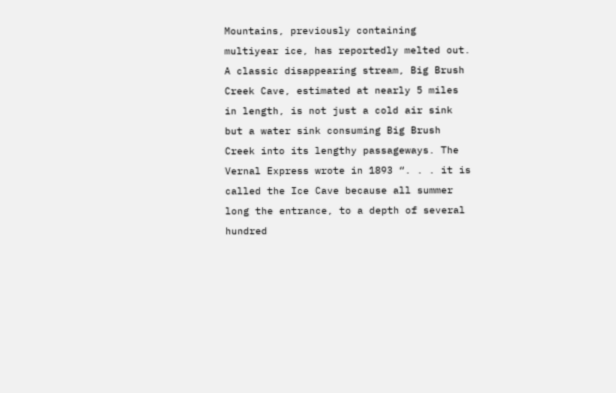Mountains, previously containing multiyear ice, has reportedly melted out. A classic disappearing stream, Big Brush Creek Cave, estimated at nearly 5 miles in length, is not just a cold air sink but a water sink consuming Big Brush Creek into its lengthy passageways. The Vernal Express wrote in 1893 “. . . it is called the Ice Cave because all summer long the entrance, to a depth of several hundred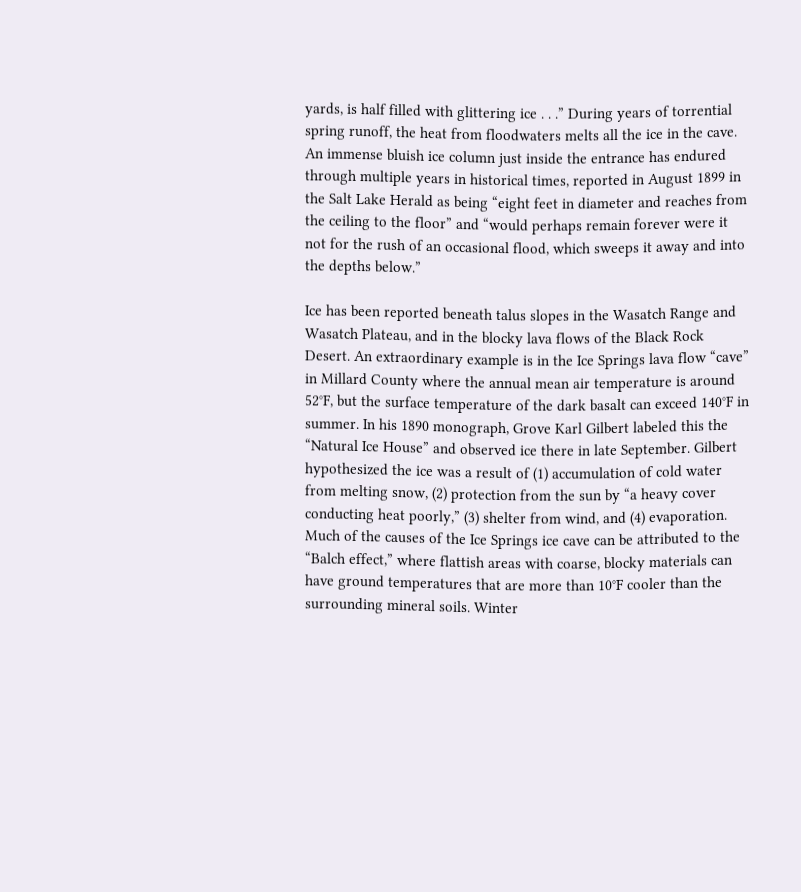yards, is half filled with glittering ice . . .” During years of torrential spring runoff, the heat from floodwaters melts all the ice in the cave. An immense bluish ice column just inside the entrance has endured through multiple years in historical times, reported in August 1899 in the Salt Lake Herald as being “eight feet in diameter and reaches from the ceiling to the floor” and “would perhaps remain forever were it not for the rush of an occasional flood, which sweeps it away and into the depths below.”

Ice has been reported beneath talus slopes in the Wasatch Range and Wasatch Plateau, and in the blocky lava flows of the Black Rock Desert. An extraordinary example is in the Ice Springs lava flow “cave” in Millard County where the annual mean air temperature is around 52°F, but the surface temperature of the dark basalt can exceed 140°F in summer. In his 1890 monograph, Grove Karl Gilbert labeled this the “Natural Ice House” and observed ice there in late September. Gilbert hypothesized the ice was a result of (1) accumulation of cold water from melting snow, (2) protection from the sun by “a heavy cover conducting heat poorly,” (3) shelter from wind, and (4) evaporation. Much of the causes of the Ice Springs ice cave can be attributed to the “Balch effect,” where flattish areas with coarse, blocky materials can have ground temperatures that are more than 10°F cooler than the surrounding mineral soils. Winter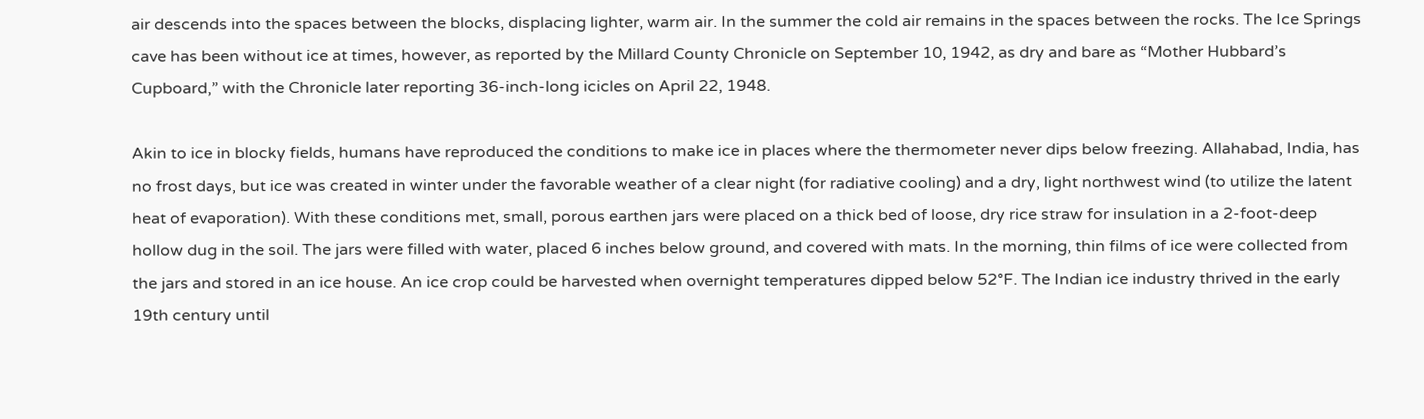air descends into the spaces between the blocks, displacing lighter, warm air. In the summer the cold air remains in the spaces between the rocks. The Ice Springs cave has been without ice at times, however, as reported by the Millard County Chronicle on September 10, 1942, as dry and bare as “Mother Hubbard’s Cupboard,” with the Chronicle later reporting 36-inch-long icicles on April 22, 1948.

Akin to ice in blocky fields, humans have reproduced the conditions to make ice in places where the thermometer never dips below freezing. Allahabad, India, has no frost days, but ice was created in winter under the favorable weather of a clear night (for radiative cooling) and a dry, light northwest wind (to utilize the latent heat of evaporation). With these conditions met, small, porous earthen jars were placed on a thick bed of loose, dry rice straw for insulation in a 2-foot-deep hollow dug in the soil. The jars were filled with water, placed 6 inches below ground, and covered with mats. In the morning, thin films of ice were collected from the jars and stored in an ice house. An ice crop could be harvested when overnight temperatures dipped below 52°F. The Indian ice industry thrived in the early 19th century until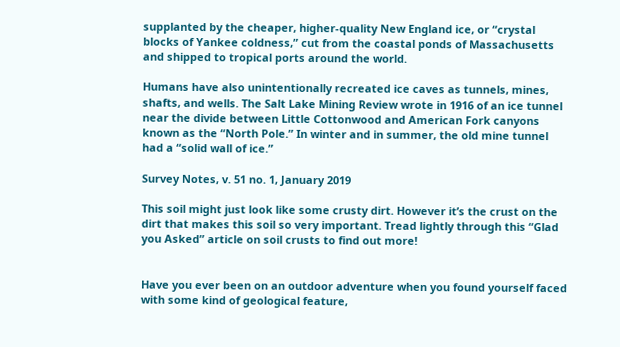supplanted by the cheaper, higher-quality New England ice, or “crystal blocks of Yankee coldness,” cut from the coastal ponds of Massachusetts and shipped to tropical ports around the world.

Humans have also unintentionally recreated ice caves as tunnels, mines, shafts, and wells. The Salt Lake Mining Review wrote in 1916 of an ice tunnel near the divide between Little Cottonwood and American Fork canyons known as the “North Pole.” In winter and in summer, the old mine tunnel had a “solid wall of ice.”

Survey Notes, v. 51 no. 1, January 2019

This soil might just look like some crusty dirt. However it’s the crust on the dirt that makes this soil so very important. Tread lightly through this “Glad you Asked” article on soil crusts to find out more!


Have you ever been on an outdoor adventure when you found yourself faced with some kind of geological feature,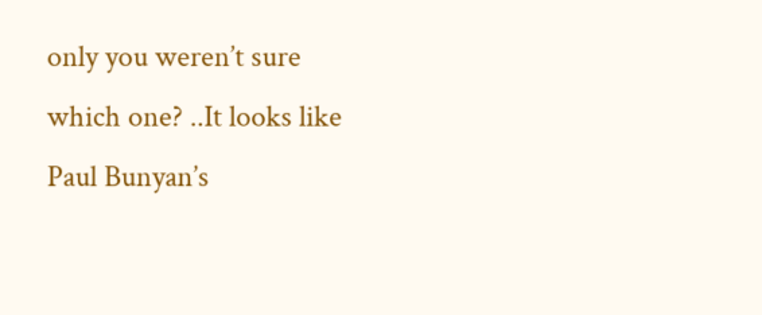only you weren’t sure which one? ..It looks like Paul Bunyan’s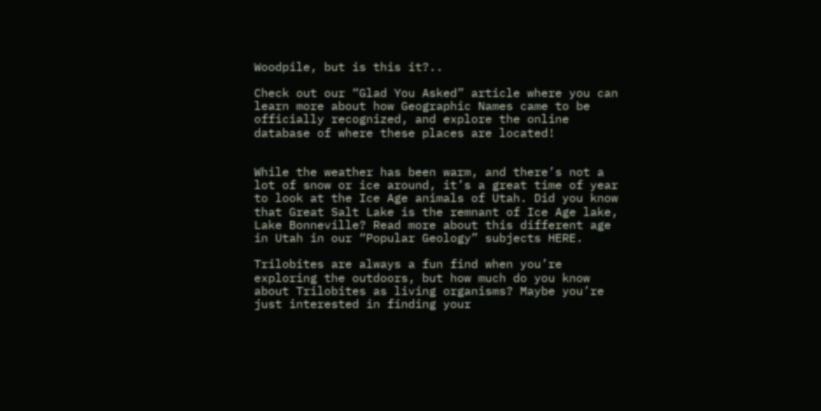Woodpile, but is this it?..

Check out our “Glad You Asked” article where you can learn more about how Geographic Names came to be officially recognized, and explore the online database of where these places are located!


While the weather has been warm, and there’s not a lot of snow or ice around, it’s a great time of year to look at the Ice Age animals of Utah. Did you know that Great Salt Lake is the remnant of Ice Age lake, Lake Bonneville? Read more about this different age in Utah in our “Popular Geology” subjects HERE.

Trilobites are always a fun find when you’re exploring the outdoors, but how much do you know about Trilobites as living organisms? Maybe you’re just interested in finding your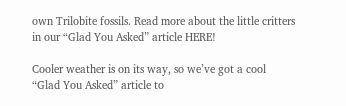own Trilobite fossils. Read more about the little critters in our “Glad You Asked” article HERE!

Cooler weather is on its way, so we’ve got a cool “Glad You Asked” article to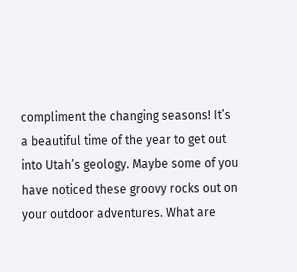compliment the changing seasons! It’s a beautiful time of the year to get out into Utah’s geology. Maybe some of you have noticed these groovy rocks out on your outdoor adventures. What are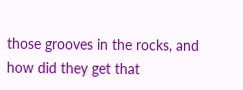those grooves in the rocks, and how did they get that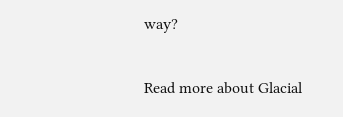way?

Read more about Glacial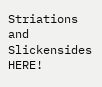Striations and Slickensides HERE!